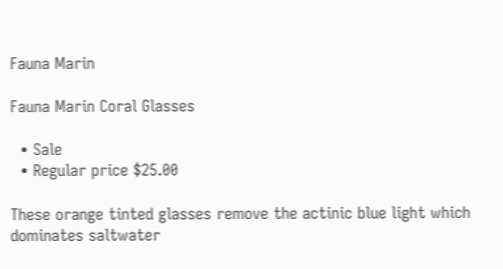Fauna Marin

Fauna Marin Coral Glasses

  • Sale
  • Regular price $25.00

These orange tinted glasses remove the actinic blue light which dominates saltwater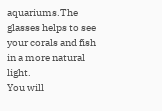aquariums.The glasses helps to see your corals and fish in a more natural light.
You will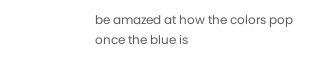be amazed at how the colors pop once the blue is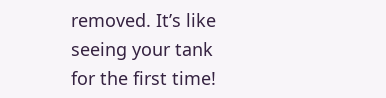removed. It’s like seeing your tank for the first time!